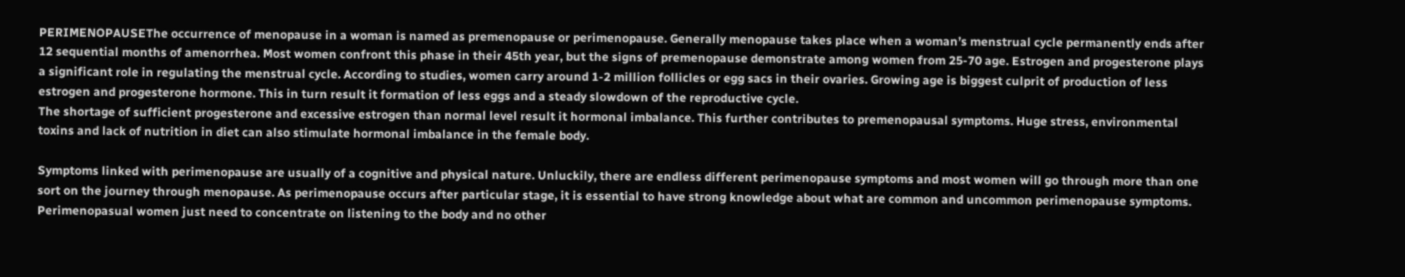PERIMENOPAUSEThe occurrence of menopause in a woman is named as premenopause or perimenopause. Generally menopause takes place when a woman’s menstrual cycle permanently ends after 12 sequential months of amenorrhea. Most women confront this phase in their 45th year, but the signs of premenopause demonstrate among women from 25-70 age. Estrogen and progesterone plays a significant role in regulating the menstrual cycle. According to studies, women carry around 1-2 million follicles or egg sacs in their ovaries. Growing age is biggest culprit of production of less estrogen and progesterone hormone. This in turn result it formation of less eggs and a steady slowdown of the reproductive cycle.
The shortage of sufficient progesterone and excessive estrogen than normal level result it hormonal imbalance. This further contributes to premenopausal symptoms. Huge stress, environmental toxins and lack of nutrition in diet can also stimulate hormonal imbalance in the female body.

Symptoms linked with perimenopause are usually of a cognitive and physical nature. Unluckily, there are endless different perimenopause symptoms and most women will go through more than one sort on the journey through menopause. As perimenopause occurs after particular stage, it is essential to have strong knowledge about what are common and uncommon perimenopause symptoms. Perimenopasual women just need to concentrate on listening to the body and no other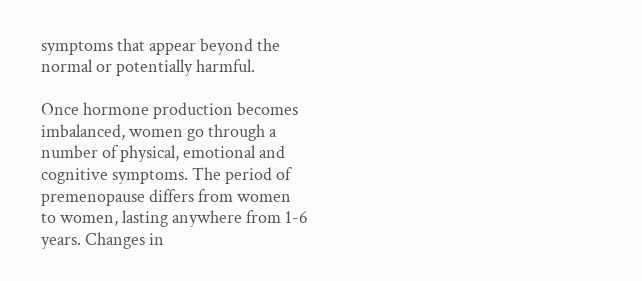symptoms that appear beyond the normal or potentially harmful.

Once hormone production becomes imbalanced, women go through a number of physical, emotional and cognitive symptoms. The period of premenopause differs from women to women, lasting anywhere from 1-6 years. Changes in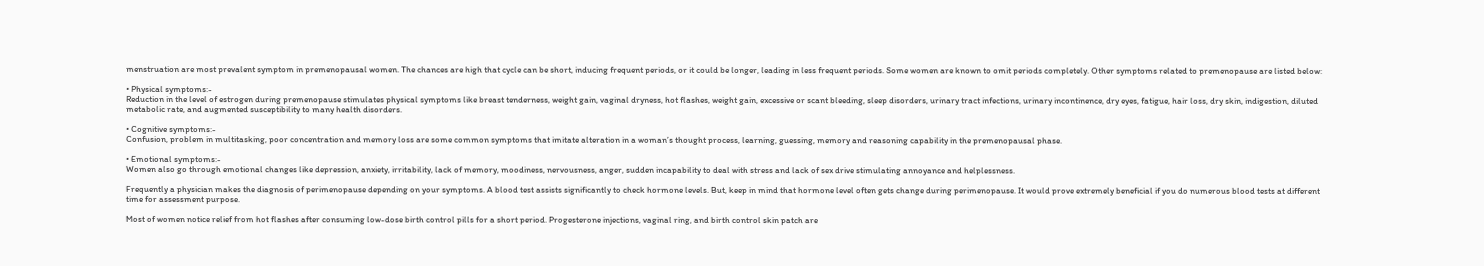menstruation are most prevalent symptom in premenopausal women. The chances are high that cycle can be short, inducing frequent periods, or it could be longer, leading in less frequent periods. Some women are known to omit periods completely. Other symptoms related to premenopause are listed below:

• Physical symptoms:-
Reduction in the level of estrogen during premenopause stimulates physical symptoms like breast tenderness, weight gain, vaginal dryness, hot flashes, weight gain, excessive or scant bleeding, sleep disorders, urinary tract infections, urinary incontinence, dry eyes, fatigue, hair loss, dry skin, indigestion, diluted metabolic rate, and augmented susceptibility to many health disorders.

• Cognitive symptoms:-
Confusion, problem in multitasking, poor concentration and memory loss are some common symptoms that imitate alteration in a woman’s thought process, learning, guessing, memory and reasoning capability in the premenopausal phase.

• Emotional symptoms:-
Women also go through emotional changes like depression, anxiety, irritability, lack of memory, moodiness, nervousness, anger, sudden incapability to deal with stress and lack of sex drive stimulating annoyance and helplessness.

Frequently a physician makes the diagnosis of perimenopause depending on your symptoms. A blood test assists significantly to check hormone levels. But, keep in mind that hormone level often gets change during perimenopause. It would prove extremely beneficial if you do numerous blood tests at different time for assessment purpose.

Most of women notice relief from hot flashes after consuming low-dose birth control pills for a short period. Progesterone injections, vaginal ring, and birth control skin patch are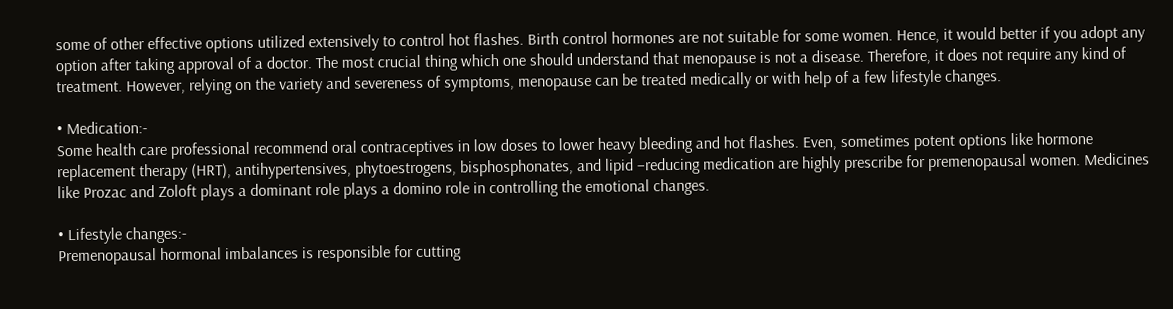some of other effective options utilized extensively to control hot flashes. Birth control hormones are not suitable for some women. Hence, it would better if you adopt any option after taking approval of a doctor. The most crucial thing which one should understand that menopause is not a disease. Therefore, it does not require any kind of treatment. However, relying on the variety and severeness of symptoms, menopause can be treated medically or with help of a few lifestyle changes.

• Medication:-
Some health care professional recommend oral contraceptives in low doses to lower heavy bleeding and hot flashes. Even, sometimes potent options like hormone replacement therapy (HRT), antihypertensives, phytoestrogens, bisphosphonates, and lipid –reducing medication are highly prescribe for premenopausal women. Medicines like Prozac and Zoloft plays a dominant role plays a domino role in controlling the emotional changes.

• Lifestyle changes:-
Premenopausal hormonal imbalances is responsible for cutting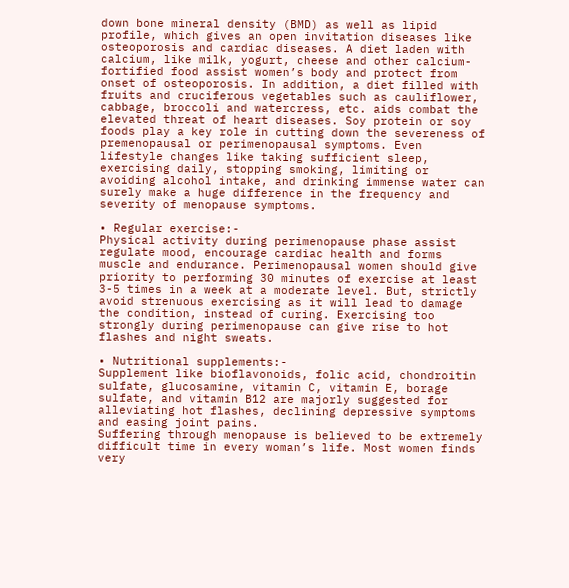down bone mineral density (BMD) as well as lipid profile, which gives an open invitation diseases like osteoporosis and cardiac diseases. A diet laden with calcium, like milk, yogurt, cheese and other calcium-fortified food assist women’s body and protect from onset of osteoporosis. In addition, a diet filled with fruits and cruciferous vegetables such as cauliflower, cabbage, broccoli and watercress, etc. aids combat the elevated threat of heart diseases. Soy protein or soy foods play a key role in cutting down the severeness of premenopausal or perimenopausal symptoms. Even lifestyle changes like taking sufficient sleep, exercising daily, stopping smoking, limiting or avoiding alcohol intake, and drinking immense water can surely make a huge difference in the frequency and severity of menopause symptoms.

• Regular exercise:-
Physical activity during perimenopause phase assist regulate mood, encourage cardiac health and forms muscle and endurance. Perimenopausal women should give priority to performing 30 minutes of exercise at least 3-5 times in a week at a moderate level. But, strictly avoid strenuous exercising as it will lead to damage the condition, instead of curing. Exercising too strongly during perimenopause can give rise to hot flashes and night sweats.

• Nutritional supplements:-
Supplement like bioflavonoids, folic acid, chondroitin sulfate, glucosamine, vitamin C, vitamin E, borage sulfate, and vitamin B12 are majorly suggested for alleviating hot flashes, declining depressive symptoms and easing joint pains.
Suffering through menopause is believed to be extremely difficult time in every woman’s life. Most women finds very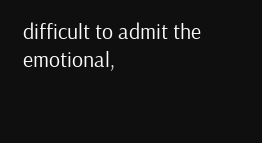difficult to admit the emotional,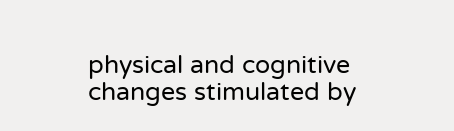physical and cognitive changes stimulated by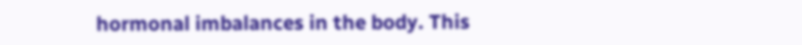hormonal imbalances in the body. This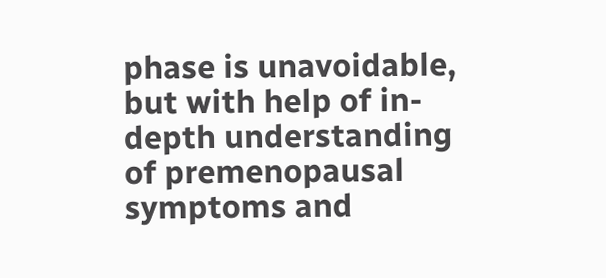phase is unavoidable, but with help of in-depth understanding of premenopausal symptoms and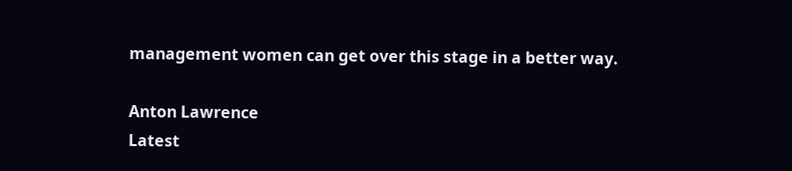management women can get over this stage in a better way.

Anton Lawrence
Latest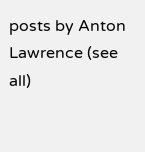posts by Anton Lawrence (see all)